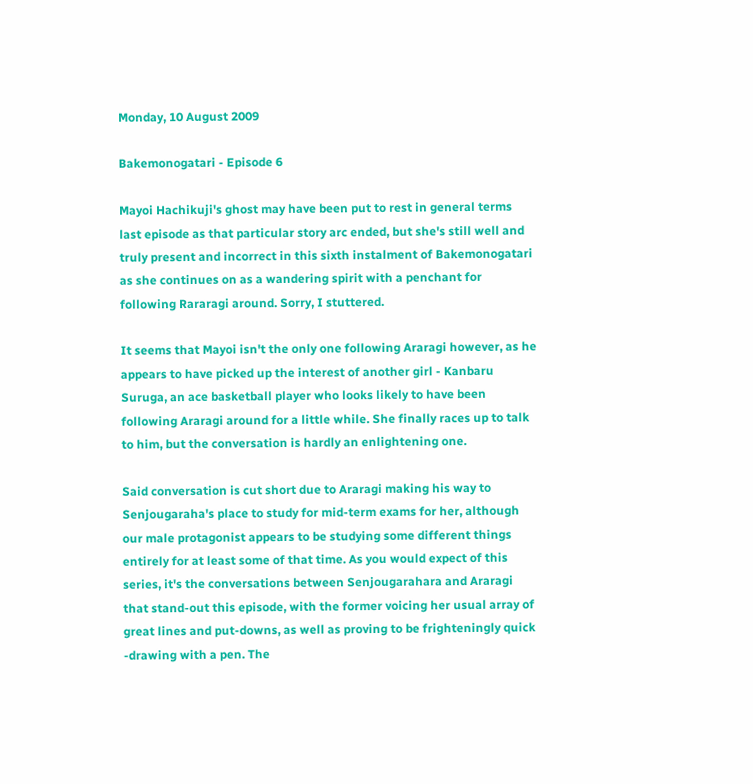Monday, 10 August 2009

Bakemonogatari - Episode 6

Mayoi Hachikuji's ghost may have been put to rest in general terms last episode as that particular story arc ended, but she's still well and truly present and incorrect in this sixth instalment of Bakemonogatari as she continues on as a wandering spirit with a penchant for following Rararagi around. Sorry, I stuttered.

It seems that Mayoi isn't the only one following Araragi however, as he appears to have picked up the interest of another girl - Kanbaru Suruga, an ace basketball player who looks likely to have been following Araragi around for a little while. She finally races up to talk to him, but the conversation is hardly an enlightening one.

Said conversation is cut short due to Araragi making his way to Senjougaraha's place to study for mid-term exams for her, although our male protagonist appears to be studying some different things entirely for at least some of that time. As you would expect of this series, it's the conversations between Senjougarahara and Araragi that stand-out this episode, with the former voicing her usual array of great lines and put-downs, as well as proving to be frighteningly quick -drawing with a pen. The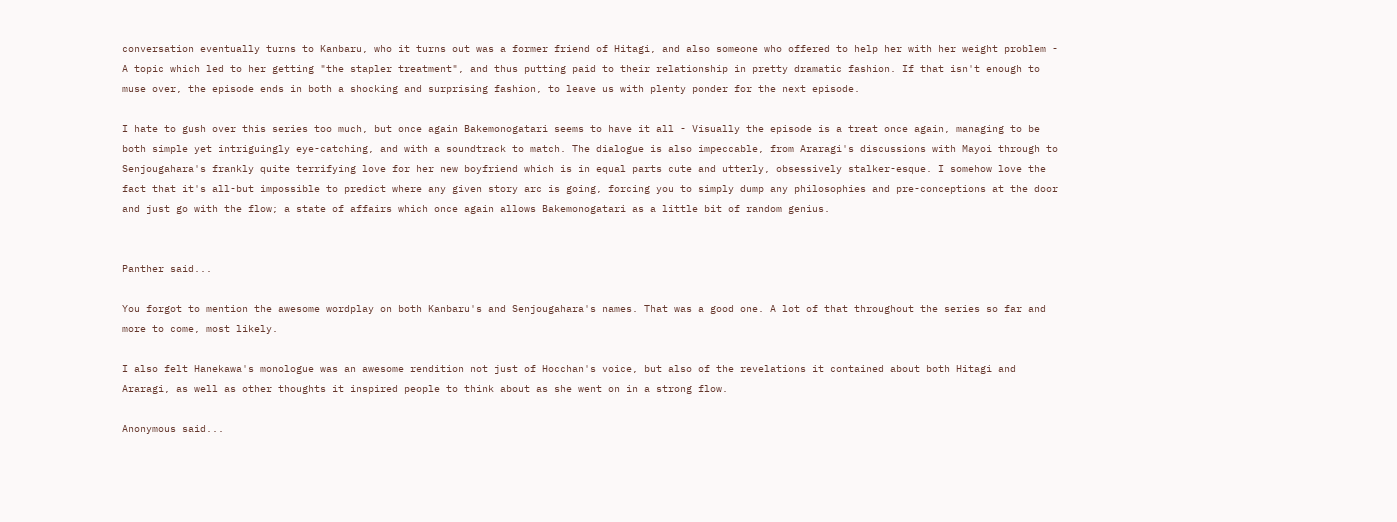conversation eventually turns to Kanbaru, who it turns out was a former friend of Hitagi, and also someone who offered to help her with her weight problem - A topic which led to her getting "the stapler treatment", and thus putting paid to their relationship in pretty dramatic fashion. If that isn't enough to muse over, the episode ends in both a shocking and surprising fashion, to leave us with plenty ponder for the next episode.

I hate to gush over this series too much, but once again Bakemonogatari seems to have it all - Visually the episode is a treat once again, managing to be both simple yet intriguingly eye-catching, and with a soundtrack to match. The dialogue is also impeccable, from Araragi's discussions with Mayoi through to Senjougahara's frankly quite terrifying love for her new boyfriend which is in equal parts cute and utterly, obsessively stalker-esque. I somehow love the fact that it's all-but impossible to predict where any given story arc is going, forcing you to simply dump any philosophies and pre-conceptions at the door and just go with the flow; a state of affairs which once again allows Bakemonogatari as a little bit of random genius.


Panther said...

You forgot to mention the awesome wordplay on both Kanbaru's and Senjougahara's names. That was a good one. A lot of that throughout the series so far and more to come, most likely.

I also felt Hanekawa's monologue was an awesome rendition not just of Hocchan's voice, but also of the revelations it contained about both Hitagi and Araragi, as well as other thoughts it inspired people to think about as she went on in a strong flow.

Anonymous said...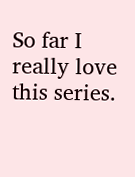So far I really love this series.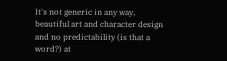It's not generic in any way, beautiful art and character design and no predictability (is that a word?) at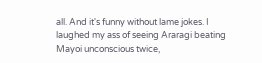all. And it's funny without lame jokes. I laughed my ass of seeing Araragi beating Mayoi unconscious twice,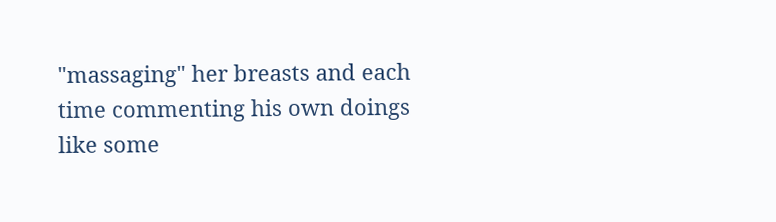"massaging" her breasts and each time commenting his own doings like some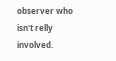observer who isn't relly involved.